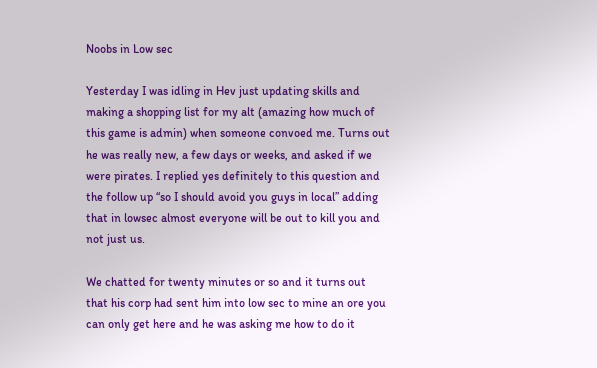Noobs in Low sec

Yesterday I was idling in Hev just updating skills and making a shopping list for my alt (amazing how much of this game is admin) when someone convoed me. Turns out he was really new, a few days or weeks, and asked if we were pirates. I replied yes definitely to this question and the follow up “so I should avoid you guys in local” adding that in lowsec almost everyone will be out to kill you and not just us.

We chatted for twenty minutes or so and it turns out that his corp had sent him into low sec to mine an ore you can only get here and he was asking me how to do it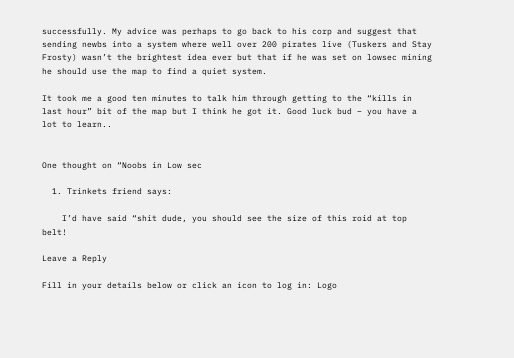successfully. My advice was perhaps to go back to his corp and suggest that sending newbs into a system where well over 200 pirates live (Tuskers and Stay Frosty) wasn’t the brightest idea ever but that if he was set on lowsec mining he should use the map to find a quiet system.

It took me a good ten minutes to talk him through getting to the “kills in last hour” bit of the map but I think he got it. Good luck bud – you have a lot to learn..


One thought on “Noobs in Low sec

  1. Trinkets friend says:

    I’d have said “shit dude, you should see the size of this roid at top belt!

Leave a Reply

Fill in your details below or click an icon to log in: Logo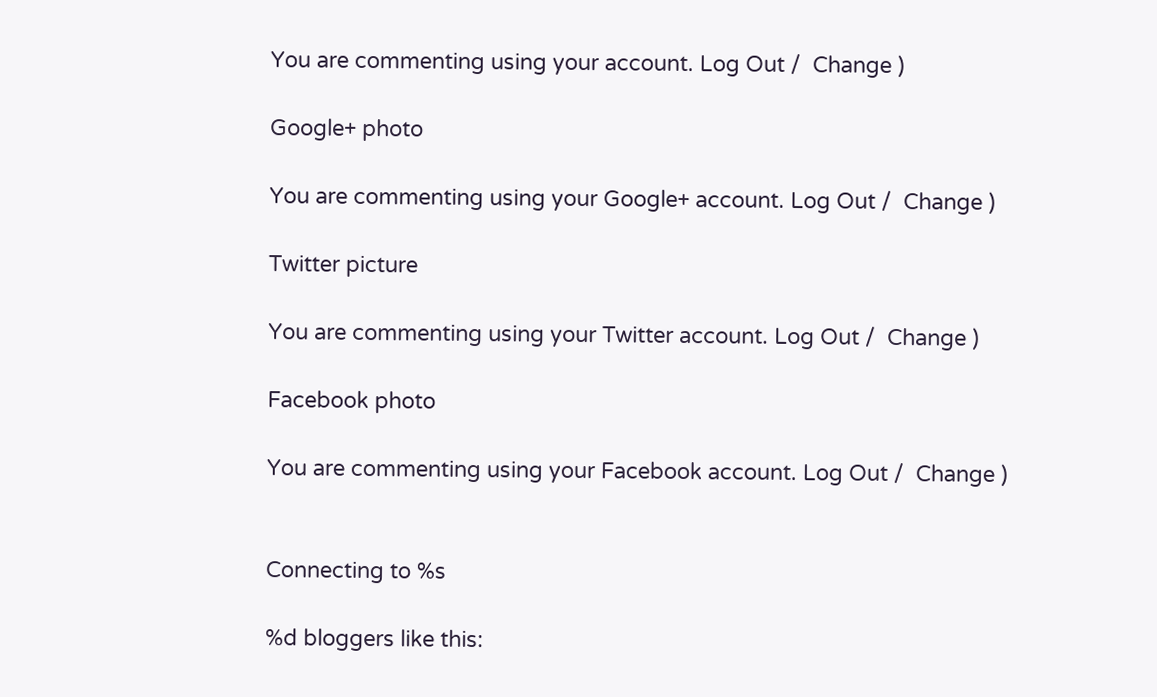You are commenting using your account. Log Out /  Change )

Google+ photo

You are commenting using your Google+ account. Log Out /  Change )

Twitter picture

You are commenting using your Twitter account. Log Out /  Change )

Facebook photo

You are commenting using your Facebook account. Log Out /  Change )


Connecting to %s

%d bloggers like this: